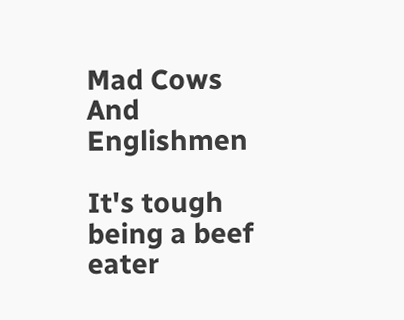Mad Cows And Englishmen

It's tough being a beef eater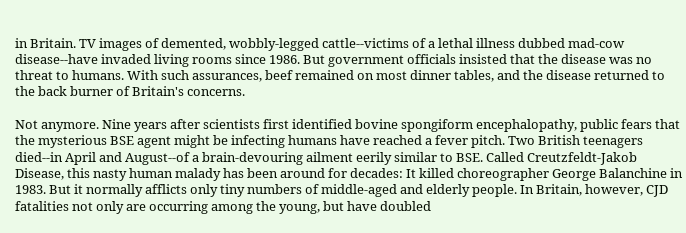in Britain. TV images of demented, wobbly-legged cattle--victims of a lethal illness dubbed mad-cow disease--have invaded living rooms since 1986. But government officials insisted that the disease was no threat to humans. With such assurances, beef remained on most dinner tables, and the disease returned to the back burner of Britain's concerns.

Not anymore. Nine years after scientists first identified bovine spongiform encephalopathy, public fears that the mysterious BSE agent might be infecting humans have reached a fever pitch. Two British teenagers died--in April and August--of a brain-devouring ailment eerily similar to BSE. Called Creutzfeldt-Jakob Disease, this nasty human malady has been around for decades: It killed choreographer George Balanchine in 1983. But it normally afflicts only tiny numbers of middle-aged and elderly people. In Britain, however, CJD fatalities not only are occurring among the young, but have doubled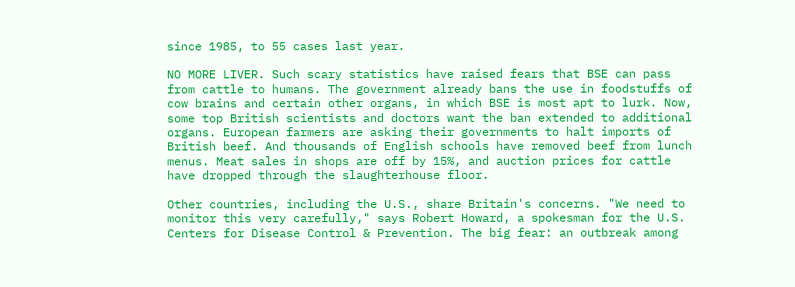since 1985, to 55 cases last year.

NO MORE LIVER. Such scary statistics have raised fears that BSE can pass from cattle to humans. The government already bans the use in foodstuffs of cow brains and certain other organs, in which BSE is most apt to lurk. Now, some top British scientists and doctors want the ban extended to additional organs. European farmers are asking their governments to halt imports of British beef. And thousands of English schools have removed beef from lunch menus. Meat sales in shops are off by 15%, and auction prices for cattle have dropped through the slaughterhouse floor.

Other countries, including the U.S., share Britain's concerns. "We need to monitor this very carefully," says Robert Howard, a spokesman for the U.S. Centers for Disease Control & Prevention. The big fear: an outbreak among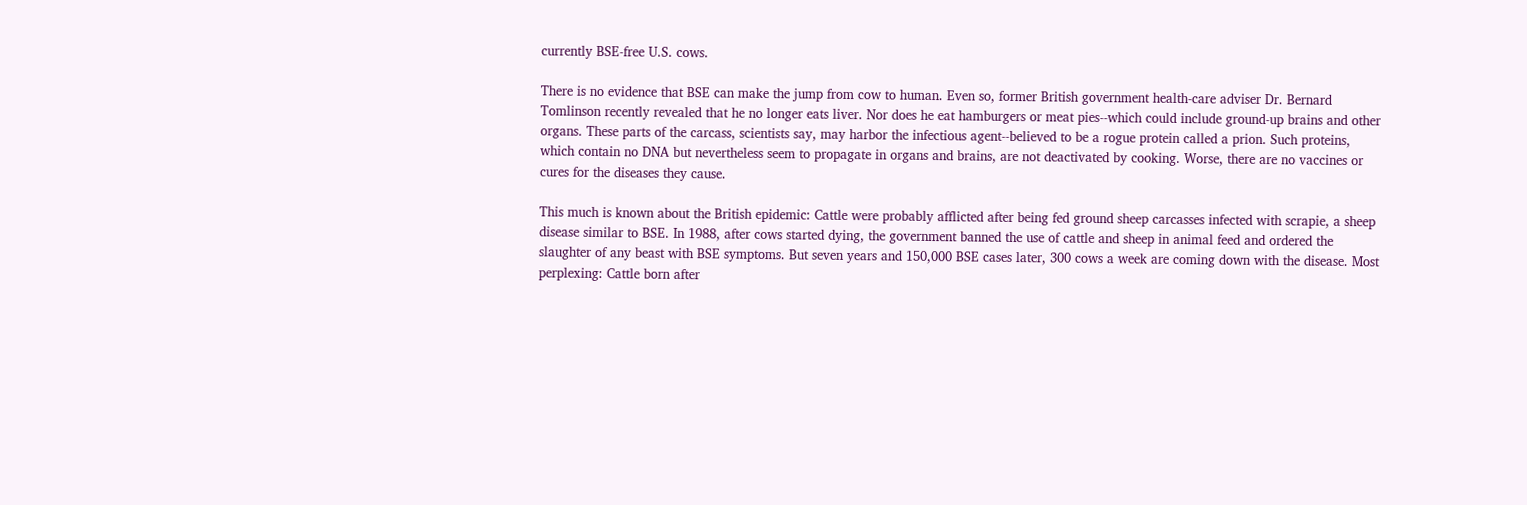currently BSE-free U.S. cows.

There is no evidence that BSE can make the jump from cow to human. Even so, former British government health-care adviser Dr. Bernard Tomlinson recently revealed that he no longer eats liver. Nor does he eat hamburgers or meat pies--which could include ground-up brains and other organs. These parts of the carcass, scientists say, may harbor the infectious agent--believed to be a rogue protein called a prion. Such proteins, which contain no DNA but nevertheless seem to propagate in organs and brains, are not deactivated by cooking. Worse, there are no vaccines or cures for the diseases they cause.

This much is known about the British epidemic: Cattle were probably afflicted after being fed ground sheep carcasses infected with scrapie, a sheep disease similar to BSE. In 1988, after cows started dying, the government banned the use of cattle and sheep in animal feed and ordered the slaughter of any beast with BSE symptoms. But seven years and 150,000 BSE cases later, 300 cows a week are coming down with the disease. Most perplexing: Cattle born after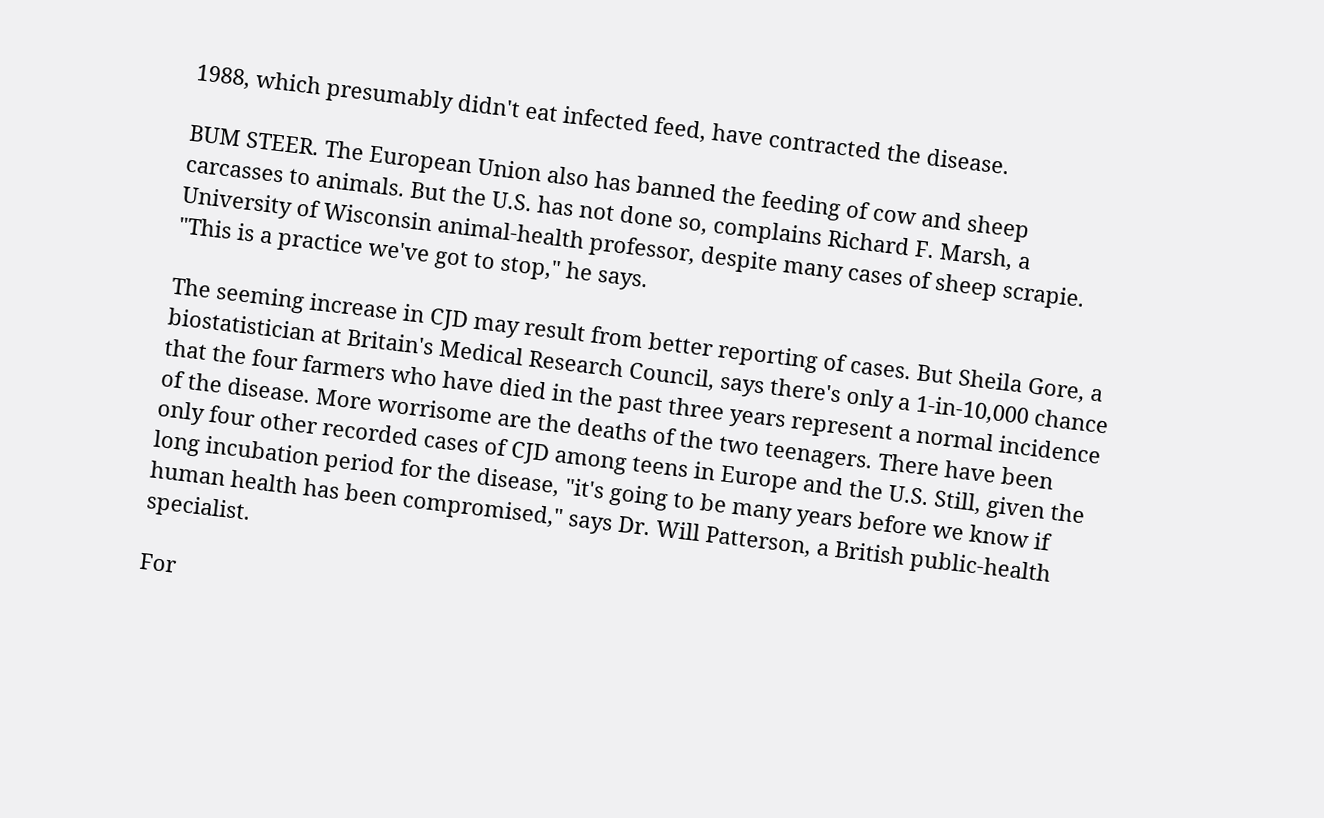1988, which presumably didn't eat infected feed, have contracted the disease.

BUM STEER. The European Union also has banned the feeding of cow and sheep carcasses to animals. But the U.S. has not done so, complains Richard F. Marsh, a University of Wisconsin animal-health professor, despite many cases of sheep scrapie. "This is a practice we've got to stop," he says.

The seeming increase in CJD may result from better reporting of cases. But Sheila Gore, a biostatistician at Britain's Medical Research Council, says there's only a 1-in-10,000 chance that the four farmers who have died in the past three years represent a normal incidence of the disease. More worrisome are the deaths of the two teenagers. There have been only four other recorded cases of CJD among teens in Europe and the U.S. Still, given the long incubation period for the disease, "it's going to be many years before we know if human health has been compromised," says Dr. Will Patterson, a British public-health specialist.

For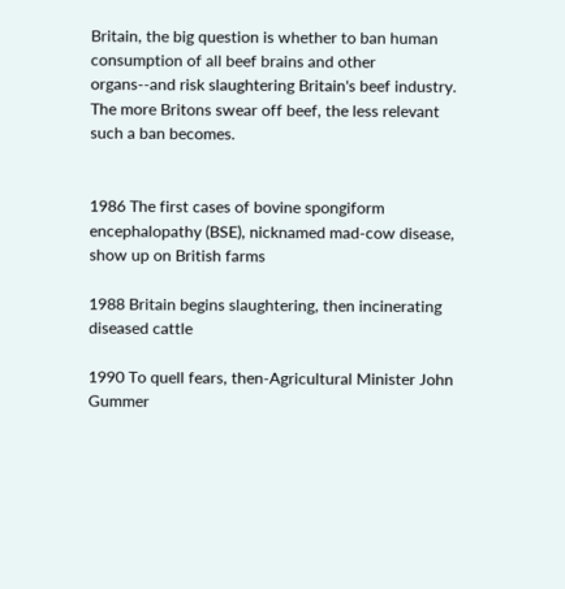Britain, the big question is whether to ban human consumption of all beef brains and other organs--and risk slaughtering Britain's beef industry. The more Britons swear off beef, the less relevant such a ban becomes.


1986 The first cases of bovine spongiform encephalopathy (BSE), nicknamed mad-cow disease, show up on British farms

1988 Britain begins slaughtering, then incinerating diseased cattle

1990 To quell fears, then-Agricultural Minister John Gummer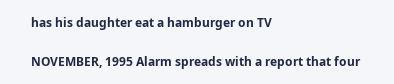has his daughter eat a hamburger on TV

NOVEMBER, 1995 Alarm spreads with a report that four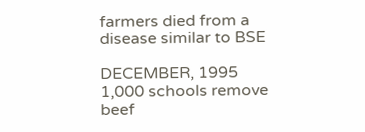farmers died from a disease similar to BSE

DECEMBER, 1995 1,000 schools remove beef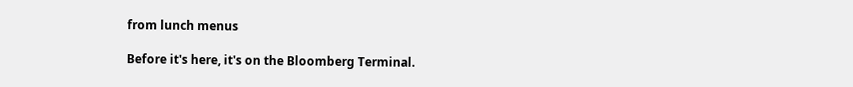from lunch menus

Before it's here, it's on the Bloomberg Terminal.